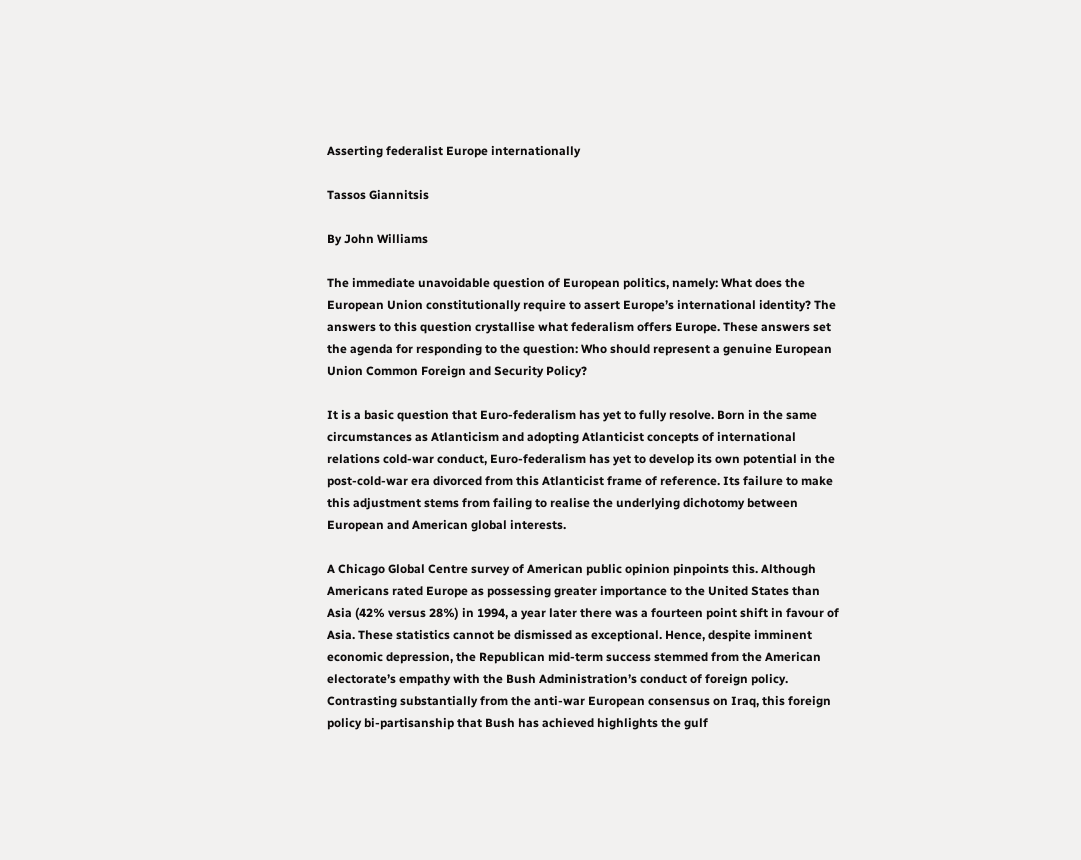Asserting federalist Europe internationally

Tassos Giannitsis

By John Williams

The immediate unavoidable question of European politics, namely: What does the European Union constitutionally require to assert Europe’s international identity? The answers to this question crystallise what federalism offers Europe. These answers set the agenda for responding to the question: Who should represent a genuine European Union Common Foreign and Security Policy?

It is a basic question that Euro-federalism has yet to fully resolve. Born in the same circumstances as Atlanticism and adopting Atlanticist concepts of international relations cold-war conduct, Euro-federalism has yet to develop its own potential in the post-cold-war era divorced from this Atlanticist frame of reference. Its failure to make this adjustment stems from failing to realise the underlying dichotomy between European and American global interests.

A Chicago Global Centre survey of American public opinion pinpoints this. Although Americans rated Europe as possessing greater importance to the United States than Asia (42% versus 28%) in 1994, a year later there was a fourteen point shift in favour of Asia. These statistics cannot be dismissed as exceptional. Hence, despite imminent economic depression, the Republican mid-term success stemmed from the American electorate’s empathy with the Bush Administration’s conduct of foreign policy. Contrasting substantially from the anti-war European consensus on Iraq, this foreign policy bi-partisanship that Bush has achieved highlights the gulf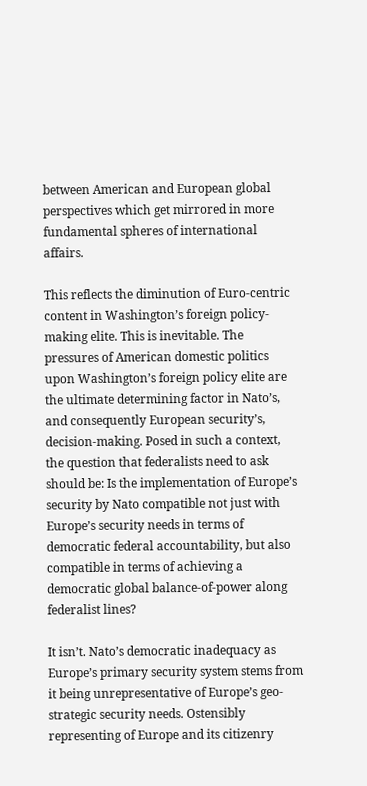between American and European global perspectives which get mirrored in more fundamental spheres of international affairs.

This reflects the diminution of Euro-centric content in Washington’s foreign policy-making elite. This is inevitable. The pressures of American domestic politics upon Washington’s foreign policy elite are the ultimate determining factor in Nato’s, and consequently European security’s, decision-making. Posed in such a context, the question that federalists need to ask should be: Is the implementation of Europe’s security by Nato compatible not just with Europe’s security needs in terms of democratic federal accountability, but also compatible in terms of achieving a democratic global balance-of-power along federalist lines?

It isn’t. Nato’s democratic inadequacy as Europe’s primary security system stems from it being unrepresentative of Europe’s geo-strategic security needs. Ostensibly representing of Europe and its citizenry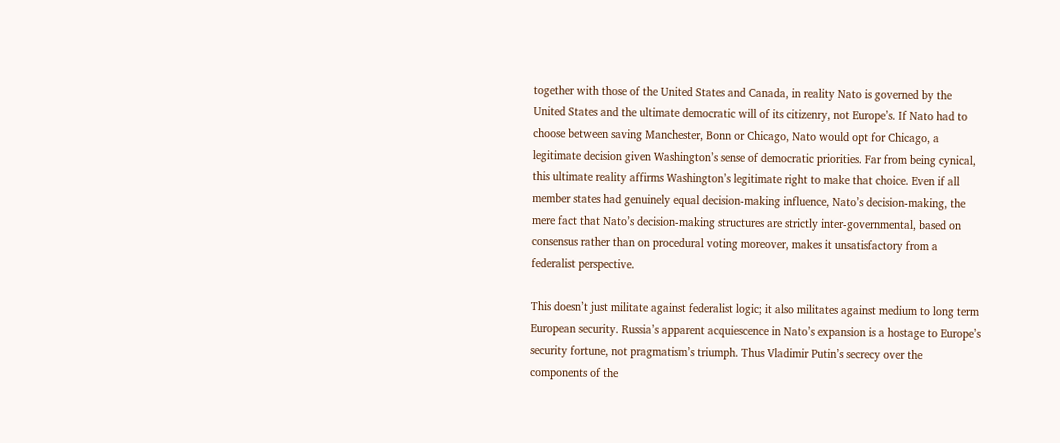together with those of the United States and Canada, in reality Nato is governed by the United States and the ultimate democratic will of its citizenry, not Europe’s. If Nato had to choose between saving Manchester, Bonn or Chicago, Nato would opt for Chicago, a legitimate decision given Washington’s sense of democratic priorities. Far from being cynical, this ultimate reality affirms Washington’s legitimate right to make that choice. Even if all member states had genuinely equal decision-making influence, Nato’s decision-making, the mere fact that Nato’s decision-making structures are strictly inter-governmental, based on consensus rather than on procedural voting moreover, makes it unsatisfactory from a federalist perspective.

This doesn’t just militate against federalist logic; it also militates against medium to long term European security. Russia’s apparent acquiescence in Nato’s expansion is a hostage to Europe’s security fortune, not pragmatism’s triumph. Thus Vladimir Putin’s secrecy over the components of the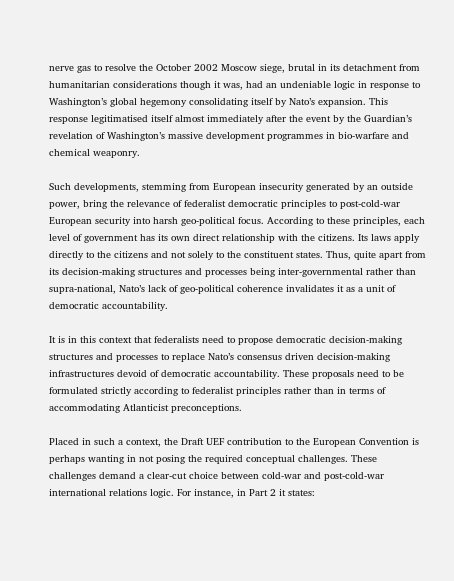nerve gas to resolve the October 2002 Moscow siege, brutal in its detachment from humanitarian considerations though it was, had an undeniable logic in response to Washington’s global hegemony consolidating itself by Nato’s expansion. This response legitimatised itself almost immediately after the event by the Guardian’s revelation of Washington’s massive development programmes in bio-warfare and chemical weaponry.

Such developments, stemming from European insecurity generated by an outside power, bring the relevance of federalist democratic principles to post-cold-war European security into harsh geo-political focus. According to these principles, each level of government has its own direct relationship with the citizens. Its laws apply directly to the citizens and not solely to the constituent states. Thus, quite apart from its decision-making structures and processes being inter-governmental rather than supra-national, Nato’s lack of geo-political coherence invalidates it as a unit of democratic accountability.

It is in this context that federalists need to propose democratic decision-making structures and processes to replace Nato’s consensus driven decision-making infrastructures devoid of democratic accountability. These proposals need to be formulated strictly according to federalist principles rather than in terms of accommodating Atlanticist preconceptions.

Placed in such a context, the Draft UEF contribution to the European Convention is perhaps wanting in not posing the required conceptual challenges. These challenges demand a clear-cut choice between cold-war and post-cold-war international relations logic. For instance, in Part 2 it states: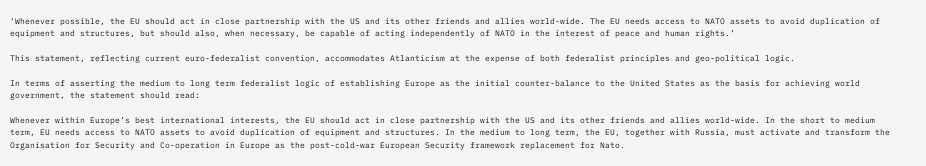‘Whenever possible, the EU should act in close partnership with the US and its other friends and allies world-wide. The EU needs access to NATO assets to avoid duplication of equipment and structures, but should also, when necessary, be capable of acting independently of NATO in the interest of peace and human rights.’

This statement, reflecting current euro-federalist convention, accommodates Atlanticism at the expense of both federalist principles and geo-political logic.

In terms of asserting the medium to long term federalist logic of establishing Europe as the initial counter-balance to the United States as the basis for achieving world government, the statement should read:

Whenever within Europe’s best international interests, the EU should act in close partnership with the US and its other friends and allies world-wide. In the short to medium term, EU needs access to NATO assets to avoid duplication of equipment and structures. In the medium to long term, the EU, together with Russia, must activate and transform the Organisation for Security and Co-operation in Europe as the post-cold-war European Security framework replacement for Nato.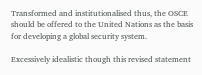Transformed and institutionalised thus, the OSCE should be offered to the United Nations as the basis for developing a global security system.

Excessively idealistic though this revised statement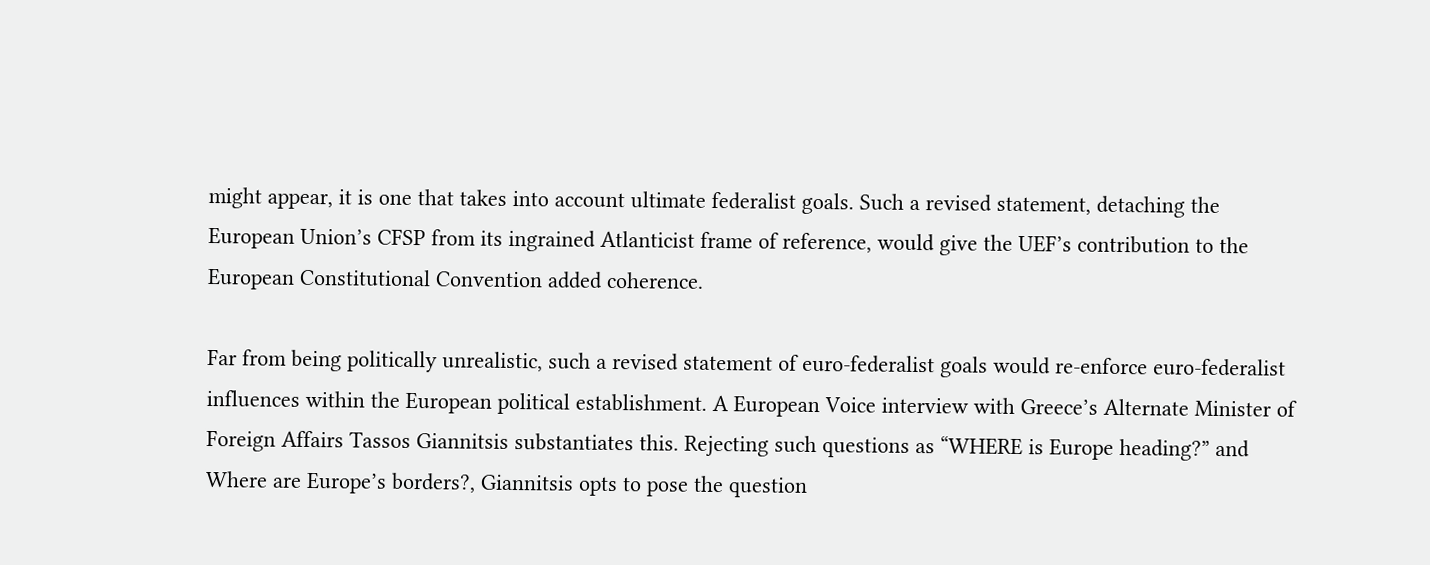might appear, it is one that takes into account ultimate federalist goals. Such a revised statement, detaching the European Union’s CFSP from its ingrained Atlanticist frame of reference, would give the UEF’s contribution to the European Constitutional Convention added coherence.

Far from being politically unrealistic, such a revised statement of euro-federalist goals would re-enforce euro-federalist influences within the European political establishment. A European Voice interview with Greece’s Alternate Minister of Foreign Affairs Tassos Giannitsis substantiates this. Rejecting such questions as “WHERE is Europe heading?” and Where are Europe’s borders?, Giannitsis opts to pose the question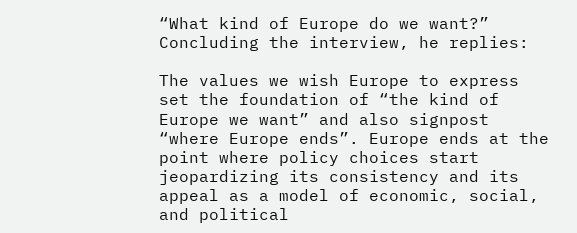“What kind of Europe do we want?” Concluding the interview, he replies:

The values we wish Europe to express set the foundation of “the kind of Europe we want” and also signpost “where Europe ends”. Europe ends at the point where policy choices start jeopardizing its consistency and its appeal as a model of economic, social, and political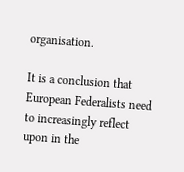organisation.

It is a conclusion that European Federalists need to increasingly reflect upon in the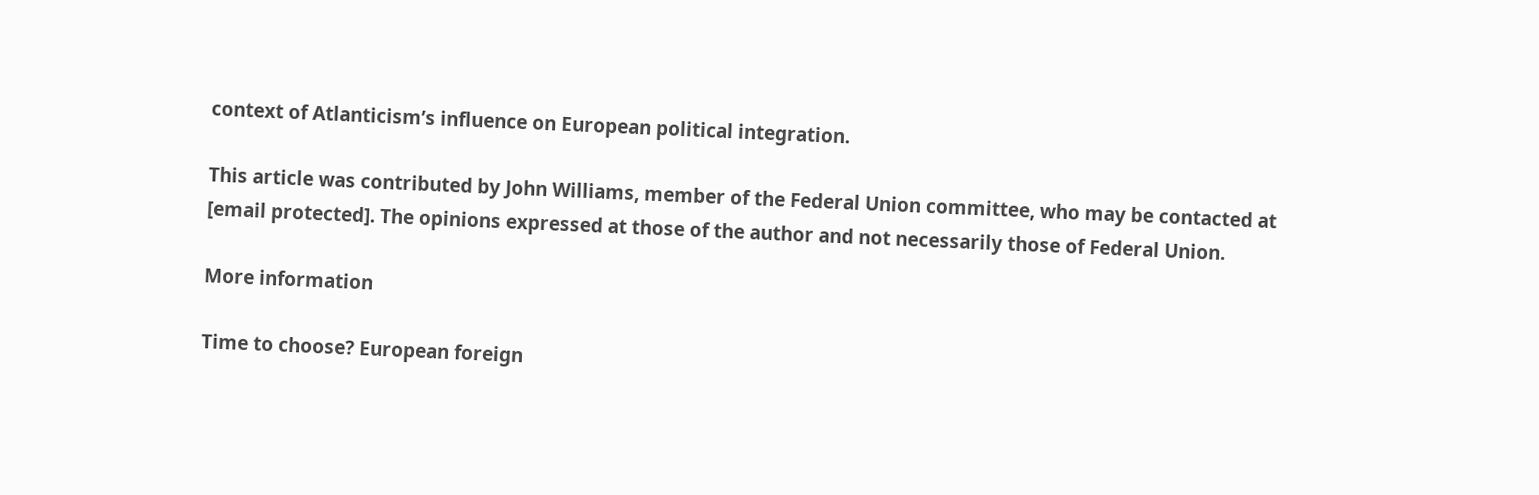context of Atlanticism’s influence on European political integration.

This article was contributed by John Williams, member of the Federal Union committee, who may be contacted at [email protected]. The opinions expressed at those of the author and not necessarily those of Federal Union.

More information

Time to choose? European foreign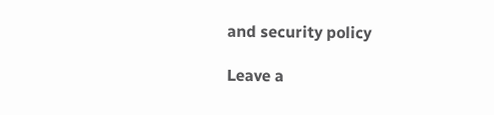and security policy

Leave a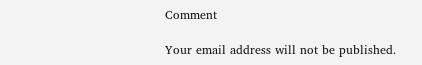Comment

Your email address will not be published.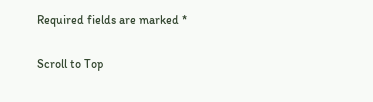Required fields are marked *

Scroll to Top